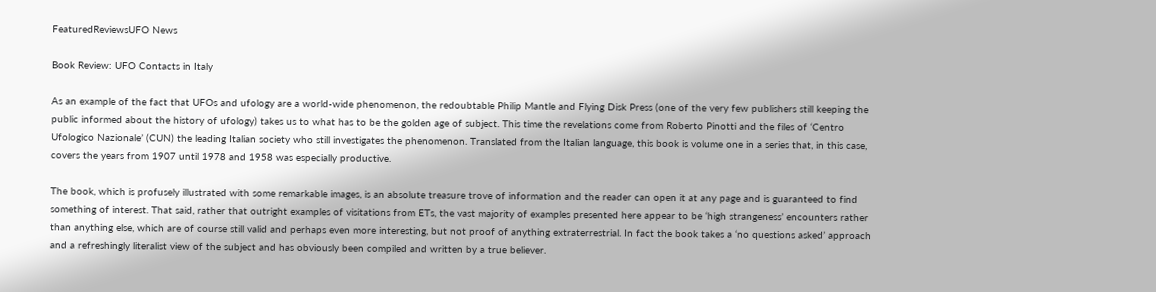FeaturedReviewsUFO News

Book Review: UFO Contacts in Italy

As an example of the fact that UFOs and ufology are a world-wide phenomenon, the redoubtable Philip Mantle and Flying Disk Press (one of the very few publishers still keeping the public informed about the history of ufology) takes us to what has to be the golden age of subject. This time the revelations come from Roberto Pinotti and the files of ‘Centro Ufologico Nazionale’ (CUN) the leading Italian society who still investigates the phenomenon. Translated from the Italian language, this book is volume one in a series that, in this case, covers the years from 1907 until 1978 and 1958 was especially productive.

The book, which is profusely illustrated with some remarkable images, is an absolute treasure trove of information and the reader can open it at any page and is guaranteed to find something of interest. That said, rather that outright examples of visitations from ETs, the vast majority of examples presented here appear to be ‘high strangeness’ encounters rather than anything else, which are of course still valid and perhaps even more interesting, but not proof of anything extraterrestrial. In fact the book takes a ‘no questions asked’ approach and a refreshingly literalist view of the subject and has obviously been compiled and written by a true believer.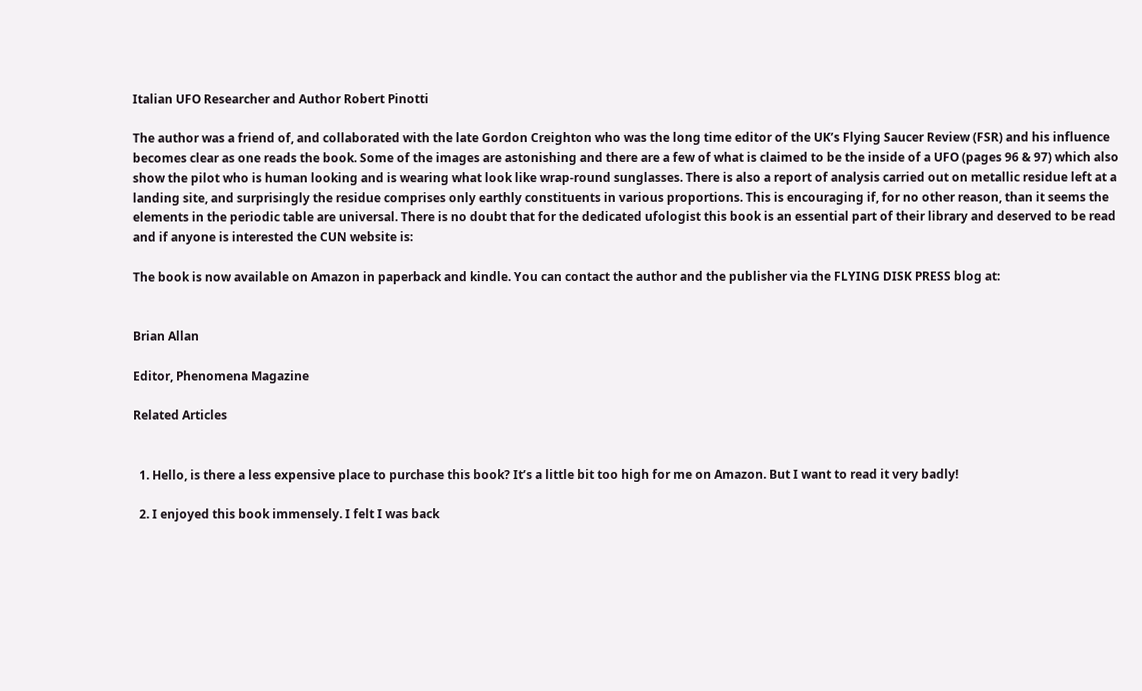Italian UFO Researcher and Author Robert Pinotti

The author was a friend of, and collaborated with the late Gordon Creighton who was the long time editor of the UK’s Flying Saucer Review (FSR) and his influence becomes clear as one reads the book. Some of the images are astonishing and there are a few of what is claimed to be the inside of a UFO (pages 96 & 97) which also show the pilot who is human looking and is wearing what look like wrap-round sunglasses. There is also a report of analysis carried out on metallic residue left at a landing site, and surprisingly the residue comprises only earthly constituents in various proportions. This is encouraging if, for no other reason, than it seems the elements in the periodic table are universal. There is no doubt that for the dedicated ufologist this book is an essential part of their library and deserved to be read and if anyone is interested the CUN website is:

The book is now available on Amazon in paperback and kindle. You can contact the author and the publisher via the FLYING DISK PRESS blog at:


Brian Allan

Editor, Phenomena Magazine

Related Articles


  1. Hello, is there a less expensive place to purchase this book? It’s a little bit too high for me on Amazon. But I want to read it very badly!

  2. I enjoyed this book immensely. I felt I was back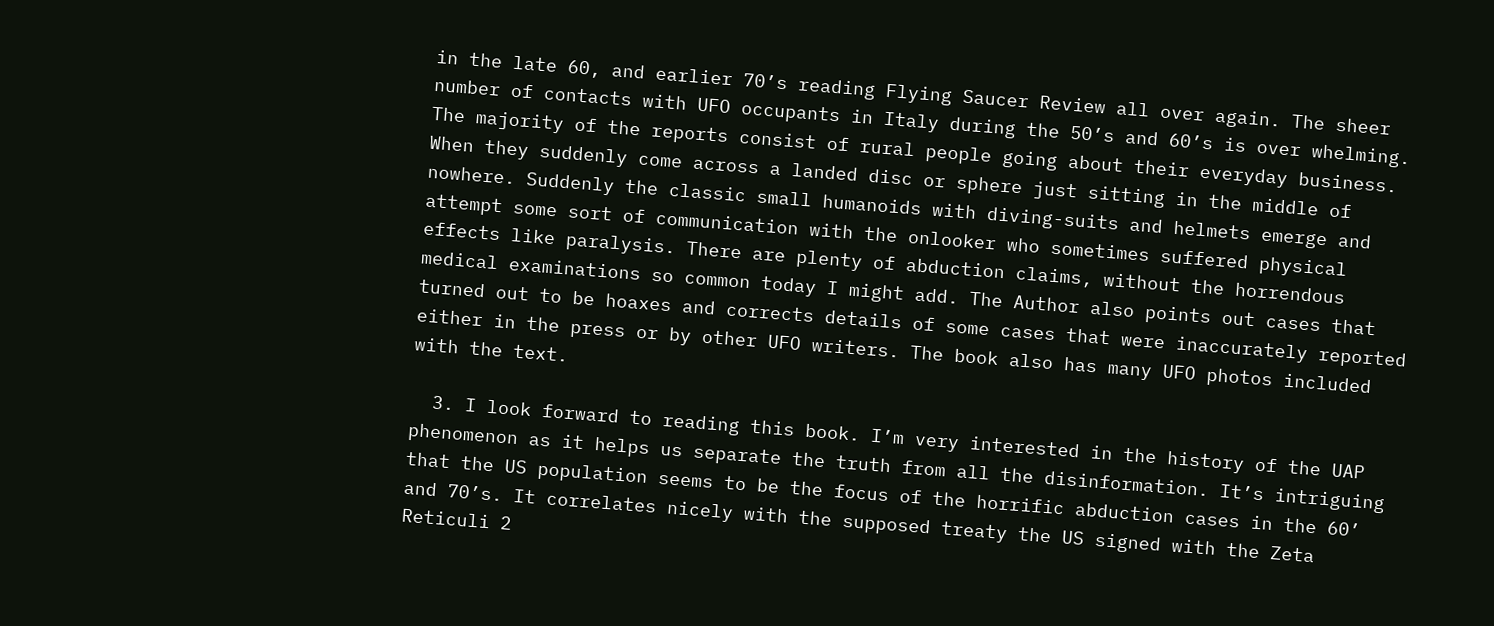in the late 60, and earlier 70’s reading Flying Saucer Review all over again. The sheer number of contacts with UFO occupants in Italy during the 50’s and 60’s is over whelming. The majority of the reports consist of rural people going about their everyday business. When they suddenly come across a landed disc or sphere just sitting in the middle of nowhere. Suddenly the classic small humanoids with diving-suits and helmets emerge and attempt some sort of communication with the onlooker who sometimes suffered physical effects like paralysis. There are plenty of abduction claims, without the horrendous medical examinations so common today I might add. The Author also points out cases that turned out to be hoaxes and corrects details of some cases that were inaccurately reported either in the press or by other UFO writers. The book also has many UFO photos included with the text.

  3. I look forward to reading this book. I’m very interested in the history of the UAP phenomenon as it helps us separate the truth from all the disinformation. It’s intriguing that the US population seems to be the focus of the horrific abduction cases in the 60’ and 70’s. It correlates nicely with the supposed treaty the US signed with the Zeta Reticuli 2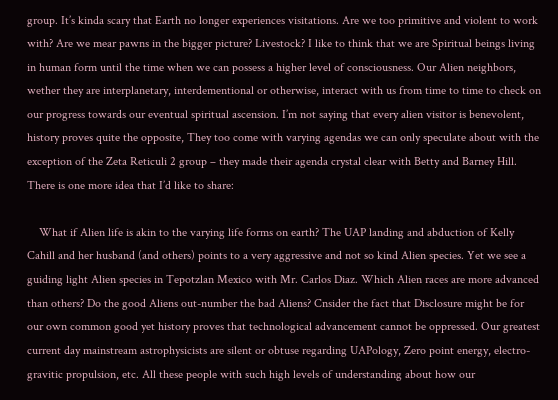group. It’s kinda scary that Earth no longer experiences visitations. Are we too primitive and violent to work with? Are we mear pawns in the bigger picture? Livestock? I like to think that we are Spiritual beings living in human form until the time when we can possess a higher level of consciousness. Our Alien neighbors, wether they are interplanetary, interdementional or otherwise, interact with us from time to time to check on our progress towards our eventual spiritual ascension. I’m not saying that every alien visitor is benevolent, history proves quite the opposite, They too come with varying agendas we can only speculate about with the exception of the Zeta Reticuli 2 group – they made their agenda crystal clear with Betty and Barney Hill. There is one more idea that I’d like to share:

    What if Alien life is akin to the varying life forms on earth? The UAP landing and abduction of Kelly Cahill and her husband (and others) points to a very aggressive and not so kind Alien species. Yet we see a guiding light Alien species in Tepotzlan Mexico with Mr. Carlos Diaz. Which Alien races are more advanced than others? Do the good Aliens out-number the bad Aliens? Cnsider the fact that Disclosure might be for our own common good yet history proves that technological advancement cannot be oppressed. Our greatest current day mainstream astrophysicists are silent or obtuse regarding UAPology, Zero point energy, electro-gravitic propulsion, etc. All these people with such high levels of understanding about how our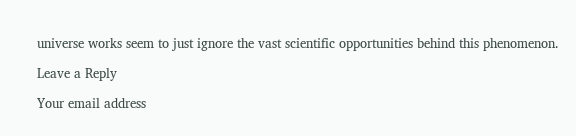universe works seem to just ignore the vast scientific opportunities behind this phenomenon.

Leave a Reply

Your email address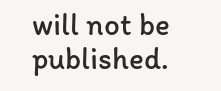will not be published.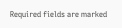Required fields are marked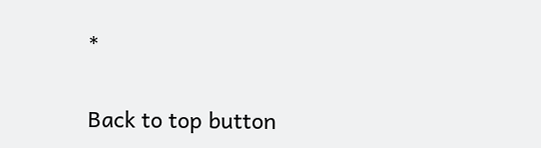*

Back to top button